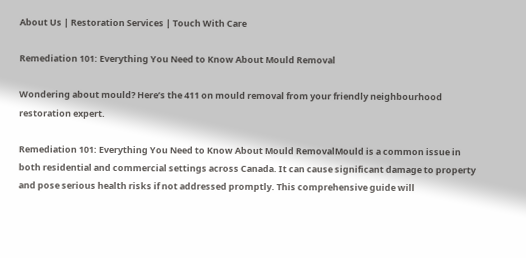About Us | Restoration Services | Touch With Care

Remediation 101: Everything You Need to Know About Mould Removal

Wondering about mould? Here’s the 411 on mould removal from your friendly neighbourhood restoration expert.

Remediation 101: Everything You Need to Know About Mould RemovalMould is a common issue in both residential and commercial settings across Canada. It can cause significant damage to property and pose serious health risks if not addressed promptly. This comprehensive guide will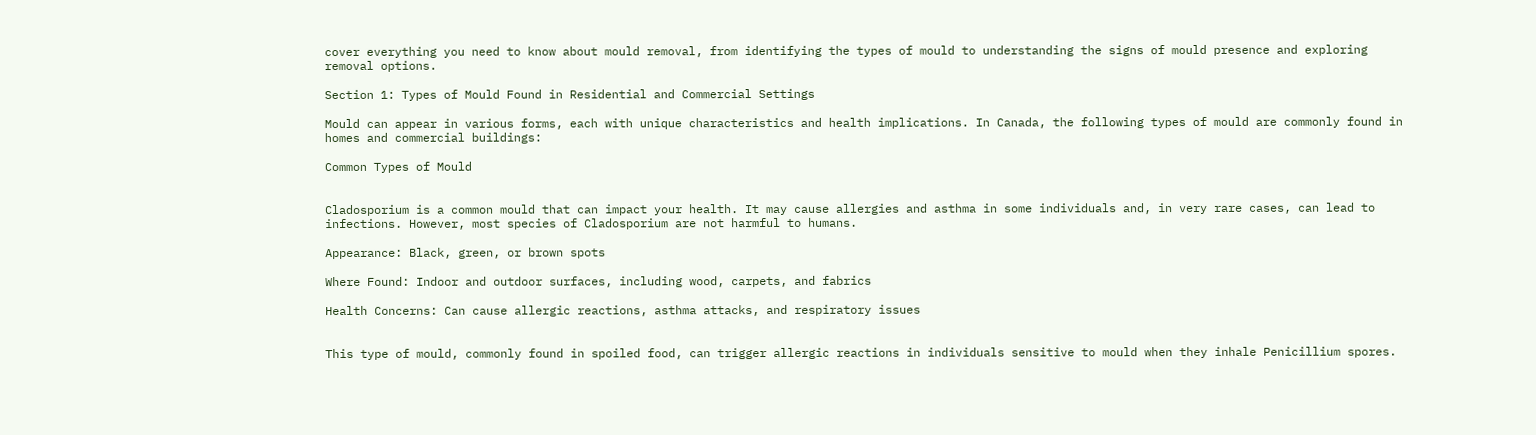cover everything you need to know about mould removal, from identifying the types of mould to understanding the signs of mould presence and exploring removal options.

Section 1: Types of Mould Found in Residential and Commercial Settings

Mould can appear in various forms, each with unique characteristics and health implications. In Canada, the following types of mould are commonly found in homes and commercial buildings:

Common Types of Mould


Cladosporium is a common mould that can impact your health. It may cause allergies and asthma in some individuals and, in very rare cases, can lead to infections. However, most species of Cladosporium are not harmful to humans.

Appearance: Black, green, or brown spots

Where Found: Indoor and outdoor surfaces, including wood, carpets, and fabrics

Health Concerns: Can cause allergic reactions, asthma attacks, and respiratory issues


This type of mould, commonly found in spoiled food, can trigger allergic reactions in individuals sensitive to mould when they inhale Penicillium spores.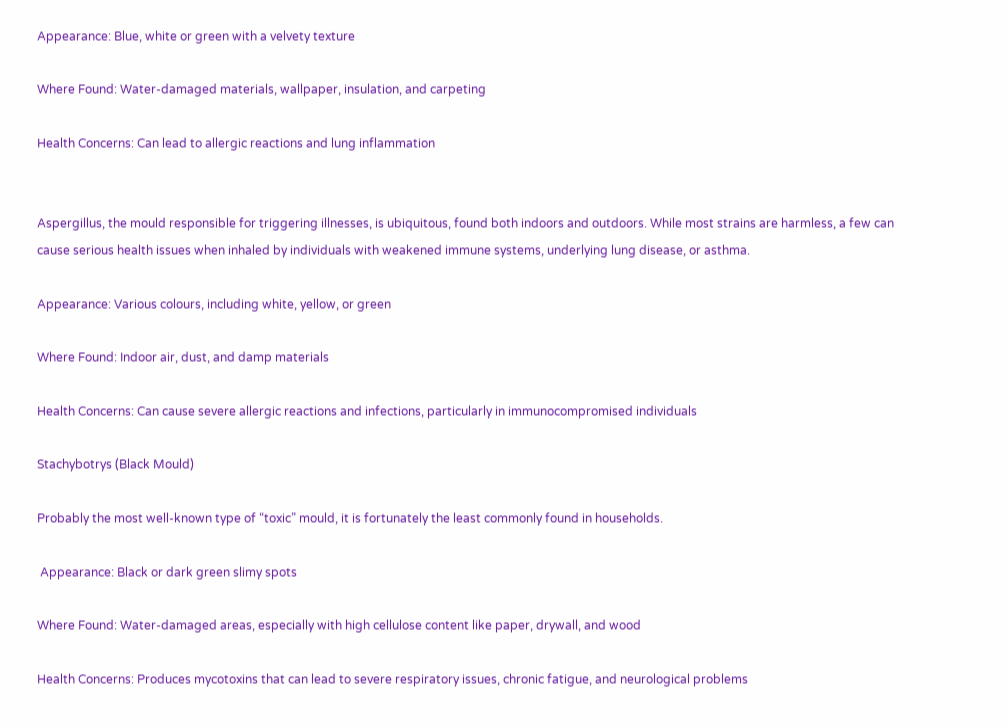Appearance: Blue, white or green with a velvety texture

Where Found: Water-damaged materials, wallpaper, insulation, and carpeting

Health Concerns: Can lead to allergic reactions and lung inflammation


Aspergillus, the mould responsible for triggering illnesses, is ubiquitous, found both indoors and outdoors. While most strains are harmless, a few can cause serious health issues when inhaled by individuals with weakened immune systems, underlying lung disease, or asthma.

Appearance: Various colours, including white, yellow, or green

Where Found: Indoor air, dust, and damp materials

Health Concerns: Can cause severe allergic reactions and infections, particularly in immunocompromised individuals

Stachybotrys (Black Mould)

Probably the most well-known type of “toxic” mould, it is fortunately the least commonly found in households.

 Appearance: Black or dark green slimy spots

Where Found: Water-damaged areas, especially with high cellulose content like paper, drywall, and wood

Health Concerns: Produces mycotoxins that can lead to severe respiratory issues, chronic fatigue, and neurological problems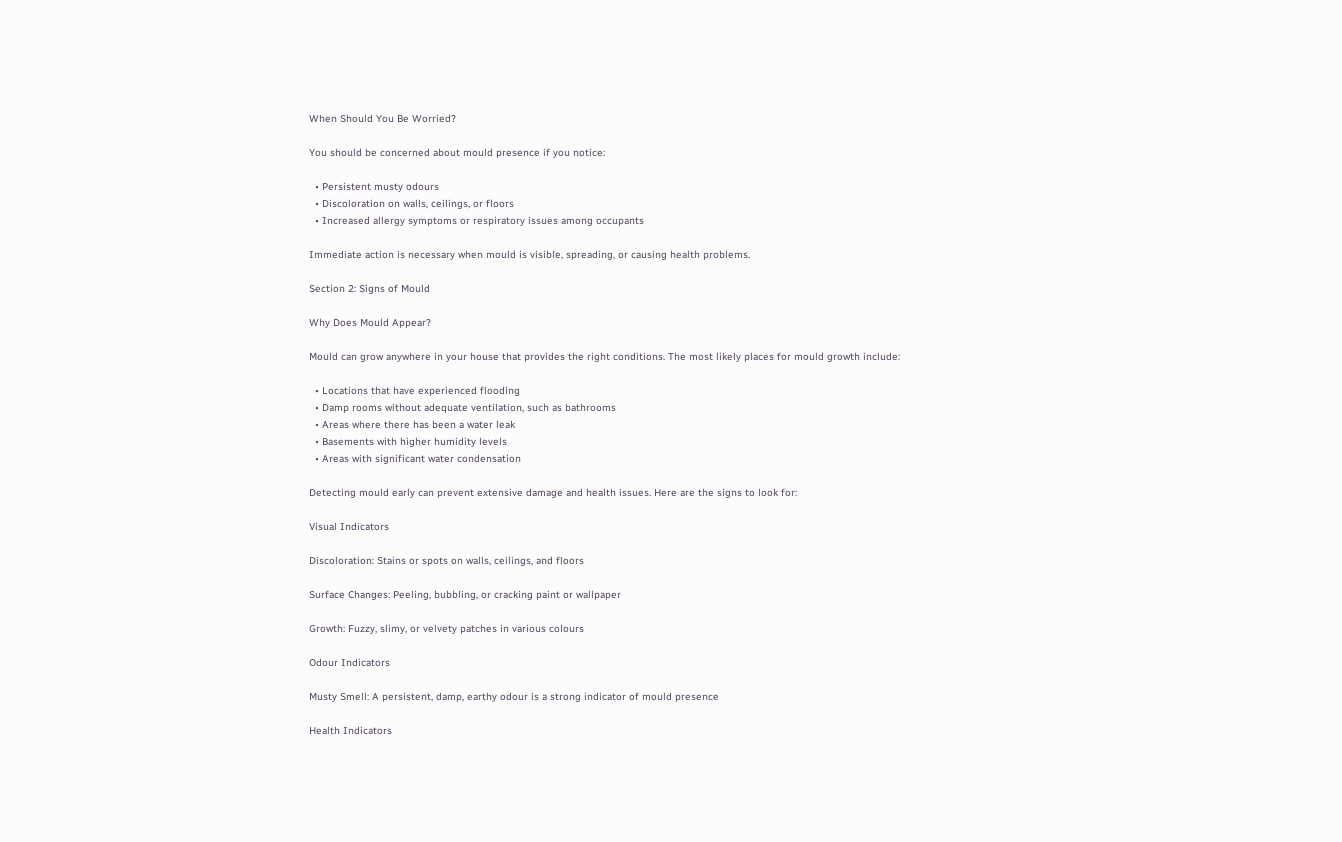When Should You Be Worried?

You should be concerned about mould presence if you notice:

  • Persistent musty odours
  • Discoloration on walls, ceilings, or floors
  • Increased allergy symptoms or respiratory issues among occupants

Immediate action is necessary when mould is visible, spreading, or causing health problems.

Section 2: Signs of Mould

Why Does Mould Appear?

Mould can grow anywhere in your house that provides the right conditions. The most likely places for mould growth include:

  • Locations that have experienced flooding
  • Damp rooms without adequate ventilation, such as bathrooms
  • Areas where there has been a water leak
  • Basements with higher humidity levels
  • Areas with significant water condensation

Detecting mould early can prevent extensive damage and health issues. Here are the signs to look for:

Visual Indicators

Discoloration: Stains or spots on walls, ceilings, and floors

Surface Changes: Peeling, bubbling, or cracking paint or wallpaper

Growth: Fuzzy, slimy, or velvety patches in various colours

Odour Indicators

Musty Smell: A persistent, damp, earthy odour is a strong indicator of mould presence

Health Indicators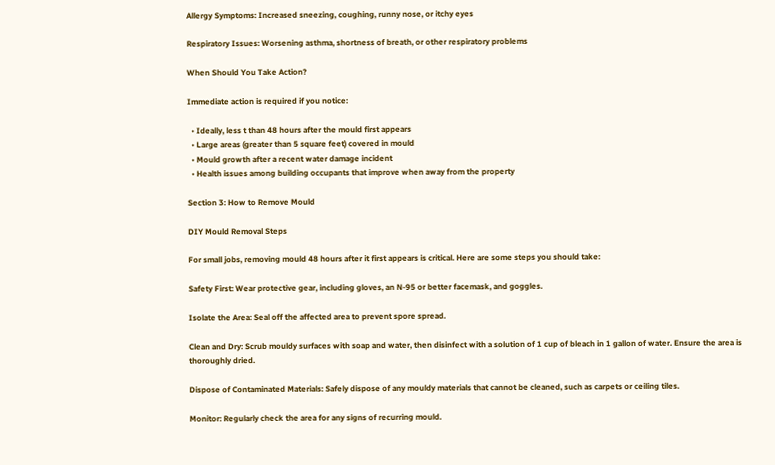Allergy Symptoms: Increased sneezing, coughing, runny nose, or itchy eyes

Respiratory Issues: Worsening asthma, shortness of breath, or other respiratory problems

When Should You Take Action?

Immediate action is required if you notice:

  • Ideally, less t than 48 hours after the mould first appears
  • Large areas (greater than 5 square feet) covered in mould
  • Mould growth after a recent water damage incident
  • Health issues among building occupants that improve when away from the property

Section 3: How to Remove Mould

DIY Mould Removal Steps

For small jobs, removing mould 48 hours after it first appears is critical. Here are some steps you should take:

Safety First: Wear protective gear, including gloves, an N-95 or better facemask, and goggles.

Isolate the Area: Seal off the affected area to prevent spore spread.

Clean and Dry: Scrub mouldy surfaces with soap and water, then disinfect with a solution of 1 cup of bleach in 1 gallon of water. Ensure the area is thoroughly dried.

Dispose of Contaminated Materials: Safely dispose of any mouldy materials that cannot be cleaned, such as carpets or ceiling tiles.

Monitor: Regularly check the area for any signs of recurring mould.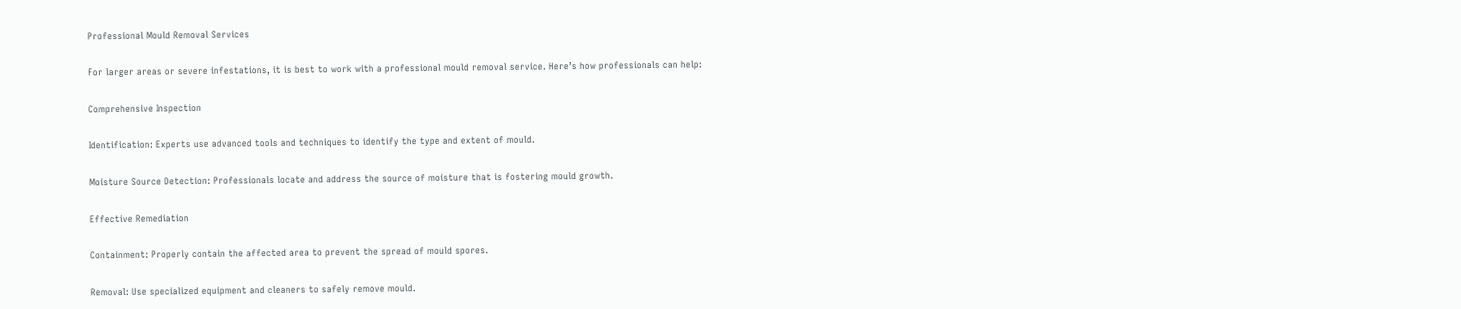Professional Mould Removal Services

For larger areas or severe infestations, it is best to work with a professional mould removal service. Here’s how professionals can help:

Comprehensive Inspection

Identification: Experts use advanced tools and techniques to identify the type and extent of mould.

Moisture Source Detection: Professionals locate and address the source of moisture that is fostering mould growth.

Effective Remediation

Containment: Properly contain the affected area to prevent the spread of mould spores.

Removal: Use specialized equipment and cleaners to safely remove mould.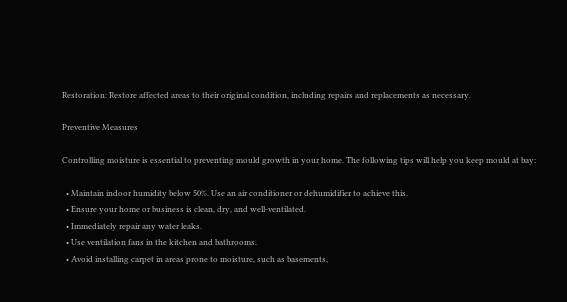Restoration: Restore affected areas to their original condition, including repairs and replacements as necessary.

Preventive Measures

Controlling moisture is essential to preventing mould growth in your home. The following tips will help you keep mould at bay:

  • Maintain indoor humidity below 50%. Use an air conditioner or dehumidifier to achieve this.
  • Ensure your home or business is clean, dry, and well-ventilated.
  • Immediately repair any water leaks.
  • Use ventilation fans in the kitchen and bathrooms.
  • Avoid installing carpet in areas prone to moisture, such as basements,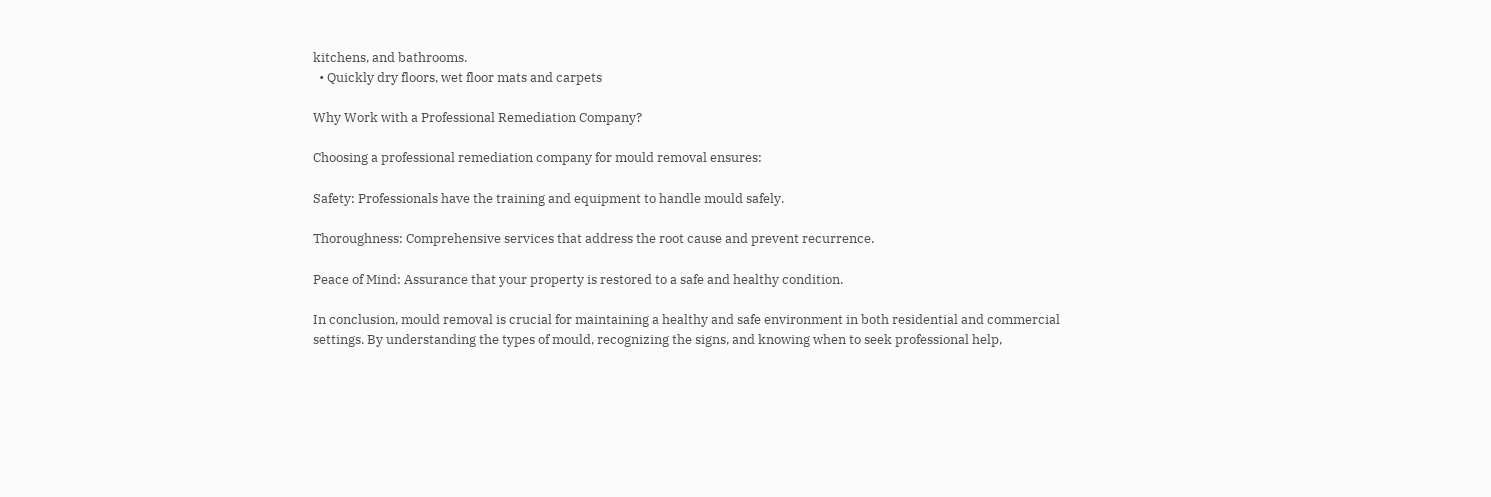kitchens, and bathrooms.
  • Quickly dry floors, wet floor mats and carpets

Why Work with a Professional Remediation Company?

Choosing a professional remediation company for mould removal ensures:

Safety: Professionals have the training and equipment to handle mould safely.

Thoroughness: Comprehensive services that address the root cause and prevent recurrence.

Peace of Mind: Assurance that your property is restored to a safe and healthy condition.

In conclusion, mould removal is crucial for maintaining a healthy and safe environment in both residential and commercial settings. By understanding the types of mould, recognizing the signs, and knowing when to seek professional help,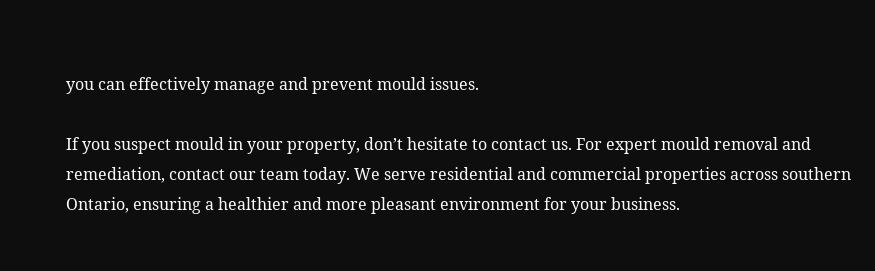you can effectively manage and prevent mould issues.

If you suspect mould in your property, don’t hesitate to contact us. For expert mould removal and remediation, contact our team today. We serve residential and commercial properties across southern Ontario, ensuring a healthier and more pleasant environment for your business.